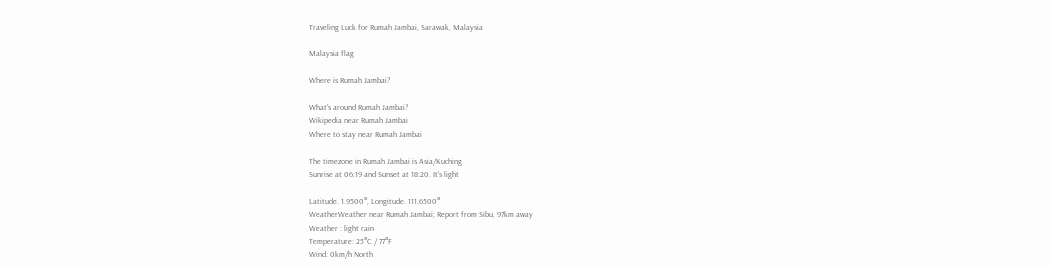Traveling Luck for Rumah Jambai, Sarawak, Malaysia

Malaysia flag

Where is Rumah Jambai?

What's around Rumah Jambai?
Wikipedia near Rumah Jambai
Where to stay near Rumah Jambai

The timezone in Rumah Jambai is Asia/Kuching
Sunrise at 06:19 and Sunset at 18:20. It's light

Latitude. 1.9500°, Longitude. 111.6500°
WeatherWeather near Rumah Jambai; Report from Sibu, 97km away
Weather : light rain
Temperature: 25°C / 77°F
Wind: 0km/h North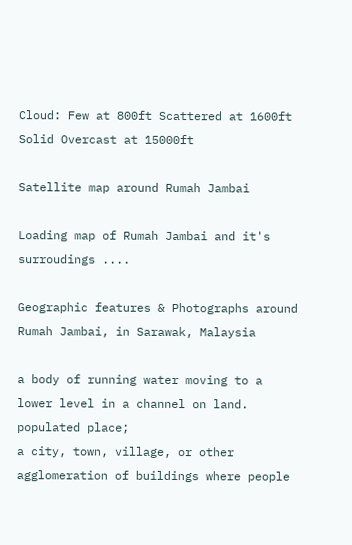Cloud: Few at 800ft Scattered at 1600ft Solid Overcast at 15000ft

Satellite map around Rumah Jambai

Loading map of Rumah Jambai and it's surroudings ....

Geographic features & Photographs around Rumah Jambai, in Sarawak, Malaysia

a body of running water moving to a lower level in a channel on land.
populated place;
a city, town, village, or other agglomeration of buildings where people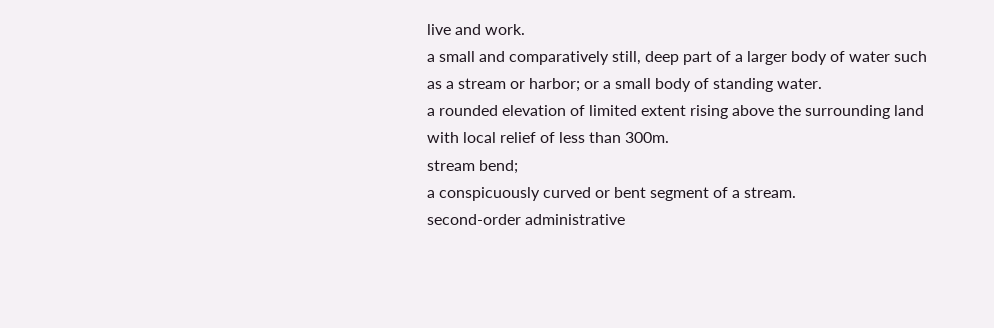live and work.
a small and comparatively still, deep part of a larger body of water such as a stream or harbor; or a small body of standing water.
a rounded elevation of limited extent rising above the surrounding land with local relief of less than 300m.
stream bend;
a conspicuously curved or bent segment of a stream.
second-order administrative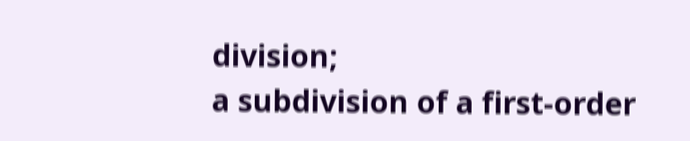division;
a subdivision of a first-order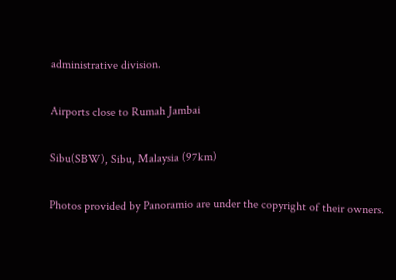administrative division.

Airports close to Rumah Jambai

Sibu(SBW), Sibu, Malaysia (97km)

Photos provided by Panoramio are under the copyright of their owners.